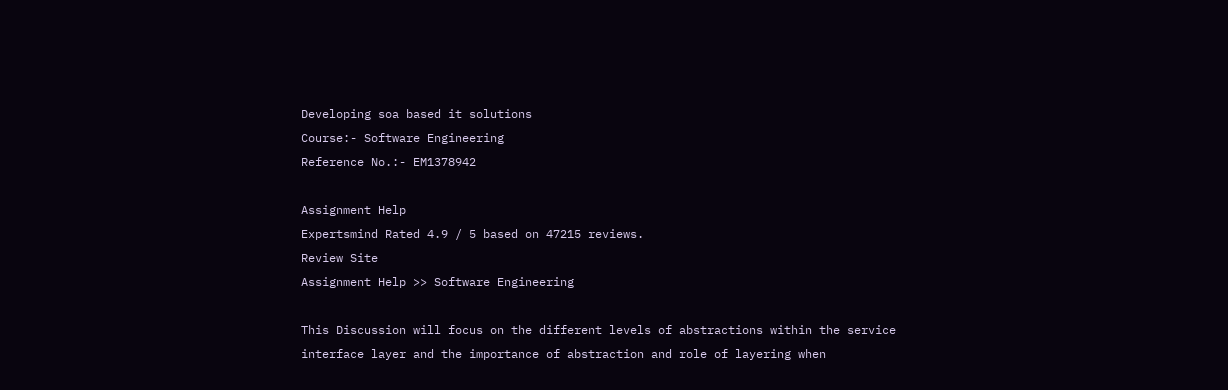Developing soa based it solutions
Course:- Software Engineering
Reference No.:- EM1378942

Assignment Help
Expertsmind Rated 4.9 / 5 based on 47215 reviews.
Review Site
Assignment Help >> Software Engineering

This Discussion will focus on the different levels of abstractions within the service interface layer and the importance of abstraction and role of layering when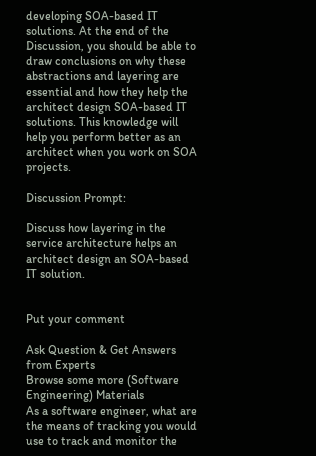developing SOA-based IT solutions. At the end of the Discussion, you should be able to draw conclusions on why these abstractions and layering are essential and how they help the architect design SOA-based IT solutions. This knowledge will help you perform better as an architect when you work on SOA projects.

Discussion Prompt:

Discuss how layering in the service architecture helps an architect design an SOA-based IT solution.


Put your comment

Ask Question & Get Answers from Experts
Browse some more (Software Engineering) Materials
As a software engineer, what are the means of tracking you would use to track and monitor the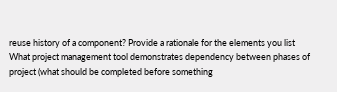reuse history of a component? Provide a rationale for the elements you list
What project management tool demonstrates dependency between phases of project (what should be completed before something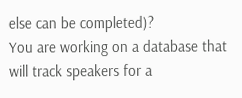else can be completed)?
You are working on a database that will track speakers for a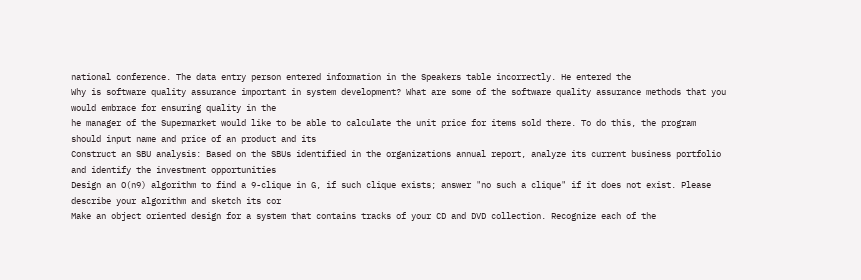national conference. The data entry person entered information in the Speakers table incorrectly. He entered the
Why is software quality assurance important in system development? What are some of the software quality assurance methods that you would embrace for ensuring quality in the
he manager of the Supermarket would like to be able to calculate the unit price for items sold there. To do this, the program should input name and price of an product and its
Construct an SBU analysis: Based on the SBUs identified in the organizations annual report, analyze its current business portfolio and identify the investment opportunities
Design an O(n9) algorithm to find a 9-clique in G, if such clique exists; answer "no such a clique" if it does not exist. Please describe your algorithm and sketch its cor
Make an object oriented design for a system that contains tracks of your CD and DVD collection. Recognize each of the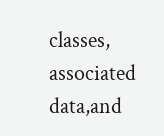classes, associated data,and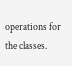operations for the classes.